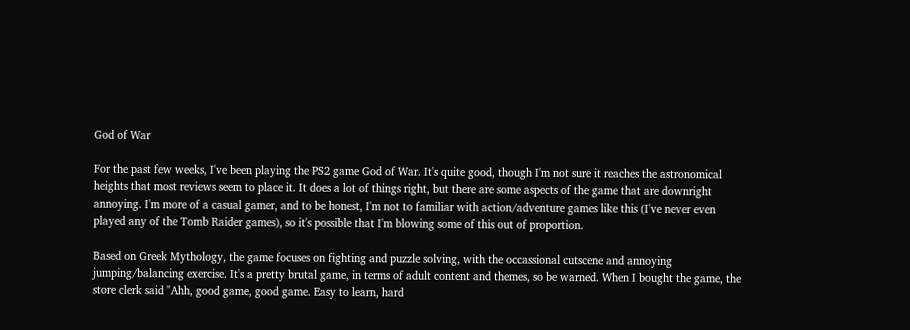God of War

For the past few weeks, I've been playing the PS2 game God of War. It's quite good, though I'm not sure it reaches the astronomical heights that most reviews seem to place it. It does a lot of things right, but there are some aspects of the game that are downright annoying. I'm more of a casual gamer, and to be honest, I'm not to familiar with action/adventure games like this (I've never even played any of the Tomb Raider games), so it's possible that I'm blowing some of this out of proportion.

Based on Greek Mythology, the game focuses on fighting and puzzle solving, with the occassional cutscene and annoying jumping/balancing exercise. It's a pretty brutal game, in terms of adult content and themes, so be warned. When I bought the game, the store clerk said "Ahh, good game, good game. Easy to learn, hard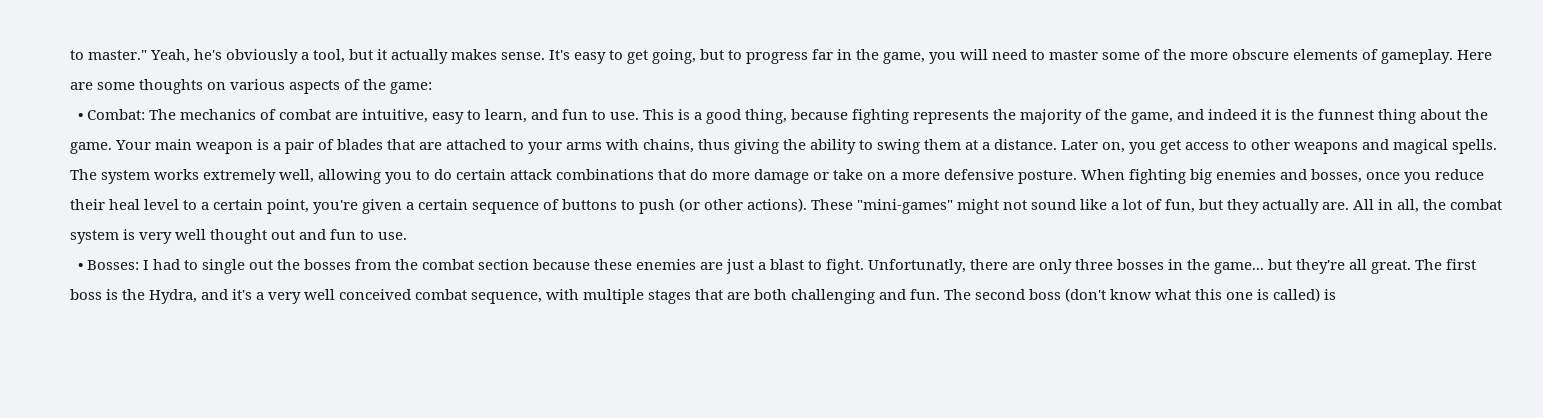to master." Yeah, he's obviously a tool, but it actually makes sense. It's easy to get going, but to progress far in the game, you will need to master some of the more obscure elements of gameplay. Here are some thoughts on various aspects of the game:
  • Combat: The mechanics of combat are intuitive, easy to learn, and fun to use. This is a good thing, because fighting represents the majority of the game, and indeed it is the funnest thing about the game. Your main weapon is a pair of blades that are attached to your arms with chains, thus giving the ability to swing them at a distance. Later on, you get access to other weapons and magical spells. The system works extremely well, allowing you to do certain attack combinations that do more damage or take on a more defensive posture. When fighting big enemies and bosses, once you reduce their heal level to a certain point, you're given a certain sequence of buttons to push (or other actions). These "mini-games" might not sound like a lot of fun, but they actually are. All in all, the combat system is very well thought out and fun to use.
  • Bosses: I had to single out the bosses from the combat section because these enemies are just a blast to fight. Unfortunatly, there are only three bosses in the game... but they're all great. The first boss is the Hydra, and it's a very well conceived combat sequence, with multiple stages that are both challenging and fun. The second boss (don't know what this one is called) is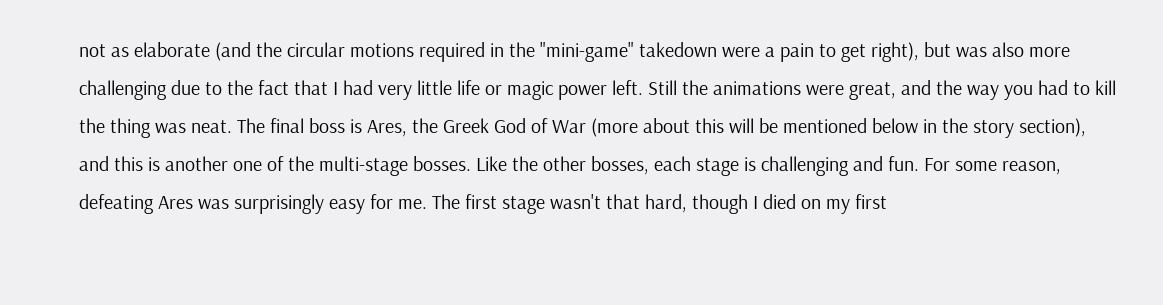not as elaborate (and the circular motions required in the "mini-game" takedown were a pain to get right), but was also more challenging due to the fact that I had very little life or magic power left. Still the animations were great, and the way you had to kill the thing was neat. The final boss is Ares, the Greek God of War (more about this will be mentioned below in the story section), and this is another one of the multi-stage bosses. Like the other bosses, each stage is challenging and fun. For some reason, defeating Ares was surprisingly easy for me. The first stage wasn't that hard, though I died on my first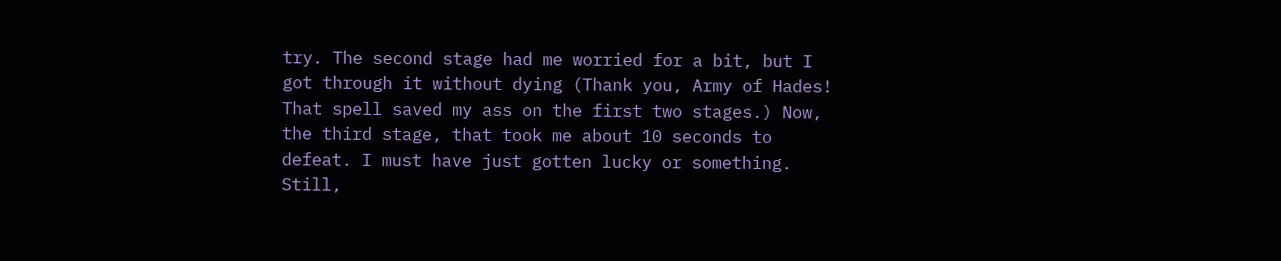try. The second stage had me worried for a bit, but I got through it without dying (Thank you, Army of Hades! That spell saved my ass on the first two stages.) Now, the third stage, that took me about 10 seconds to defeat. I must have just gotten lucky or something. Still,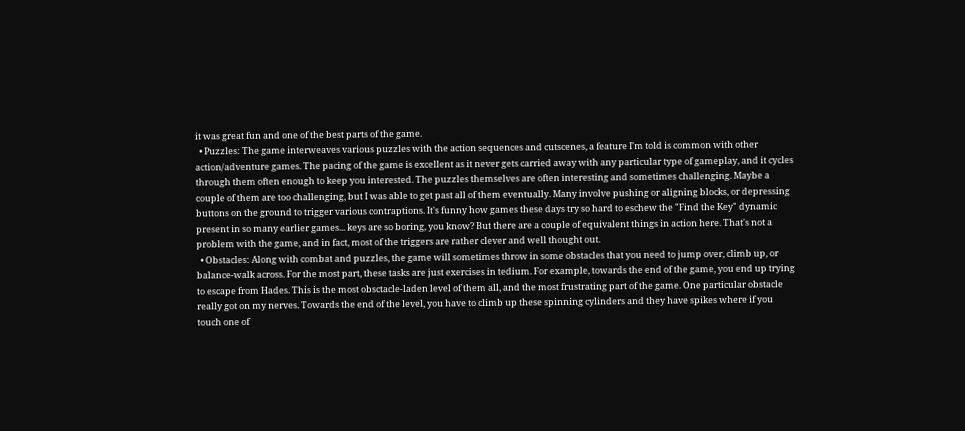it was great fun and one of the best parts of the game.
  • Puzzles: The game interweaves various puzzles with the action sequences and cutscenes, a feature I'm told is common with other action/adventure games. The pacing of the game is excellent as it never gets carried away with any particular type of gameplay, and it cycles through them often enough to keep you interested. The puzzles themselves are often interesting and sometimes challenging. Maybe a couple of them are too challenging, but I was able to get past all of them eventually. Many involve pushing or aligning blocks, or depressing buttons on the ground to trigger various contraptions. It's funny how games these days try so hard to eschew the "Find the Key" dynamic present in so many earlier games... keys are so boring, you know? But there are a couple of equivalent things in action here. That's not a problem with the game, and in fact, most of the triggers are rather clever and well thought out.
  • Obstacles: Along with combat and puzzles, the game will sometimes throw in some obstacles that you need to jump over, climb up, or balance-walk across. For the most part, these tasks are just exercises in tedium. For example, towards the end of the game, you end up trying to escape from Hades. This is the most obsctacle-laden level of them all, and the most frustrating part of the game. One particular obstacle really got on my nerves. Towards the end of the level, you have to climb up these spinning cylinders and they have spikes where if you touch one of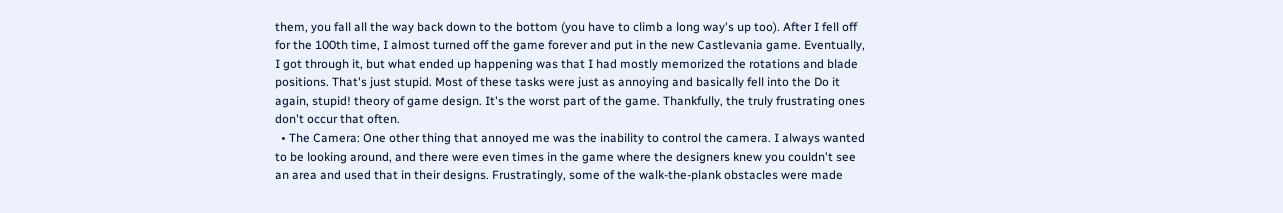them, you fall all the way back down to the bottom (you have to climb a long way's up too). After I fell off for the 100th time, I almost turned off the game forever and put in the new Castlevania game. Eventually, I got through it, but what ended up happening was that I had mostly memorized the rotations and blade positions. That's just stupid. Most of these tasks were just as annoying and basically fell into the Do it again, stupid! theory of game design. It's the worst part of the game. Thankfully, the truly frustrating ones don't occur that often.
  • The Camera: One other thing that annoyed me was the inability to control the camera. I always wanted to be looking around, and there were even times in the game where the designers knew you couldn't see an area and used that in their designs. Frustratingly, some of the walk-the-plank obstacles were made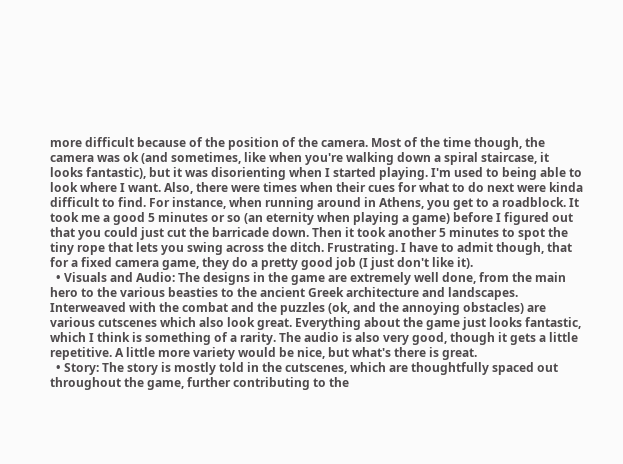more difficult because of the position of the camera. Most of the time though, the camera was ok (and sometimes, like when you're walking down a spiral staircase, it looks fantastic), but it was disorienting when I started playing. I'm used to being able to look where I want. Also, there were times when their cues for what to do next were kinda difficult to find. For instance, when running around in Athens, you get to a roadblock. It took me a good 5 minutes or so (an eternity when playing a game) before I figured out that you could just cut the barricade down. Then it took another 5 minutes to spot the tiny rope that lets you swing across the ditch. Frustrating. I have to admit though, that for a fixed camera game, they do a pretty good job (I just don't like it).
  • Visuals and Audio: The designs in the game are extremely well done, from the main hero to the various beasties to the ancient Greek architecture and landscapes. Interweaved with the combat and the puzzles (ok, and the annoying obstacles) are various cutscenes which also look great. Everything about the game just looks fantastic, which I think is something of a rarity. The audio is also very good, though it gets a little repetitive. A little more variety would be nice, but what's there is great.
  • Story: The story is mostly told in the cutscenes, which are thoughtfully spaced out throughout the game, further contributing to the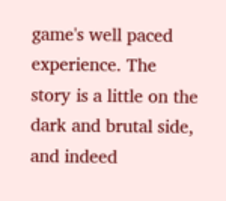game's well paced experience. The story is a little on the dark and brutal side, and indeed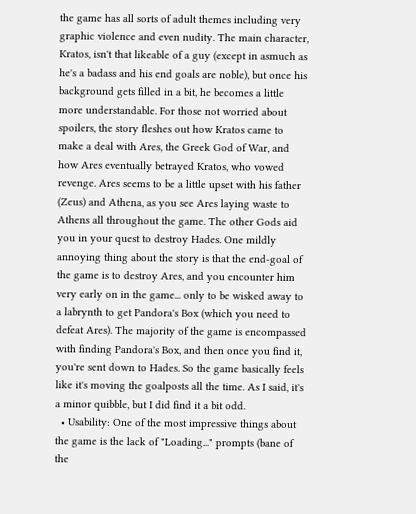the game has all sorts of adult themes including very graphic violence and even nudity. The main character, Kratos, isn't that likeable of a guy (except in asmuch as he's a badass and his end goals are noble), but once his background gets filled in a bit, he becomes a little more understandable. For those not worried about spoilers, the story fleshes out how Kratos came to make a deal with Ares, the Greek God of War, and how Ares eventually betrayed Kratos, who vowed revenge. Ares seems to be a little upset with his father (Zeus) and Athena, as you see Ares laying waste to Athens all throughout the game. The other Gods aid you in your quest to destroy Hades. One mildly annoying thing about the story is that the end-goal of the game is to destroy Ares, and you encounter him very early on in the game... only to be wisked away to a labrynth to get Pandora's Box (which you need to defeat Ares). The majority of the game is encompassed with finding Pandora's Box, and then once you find it, you're sent down to Hades. So the game basically feels like it's moving the goalposts all the time. As I said, it's a minor quibble, but I did find it a bit odd.
  • Usability: One of the most impressive things about the game is the lack of "Loading..." prompts (bane of the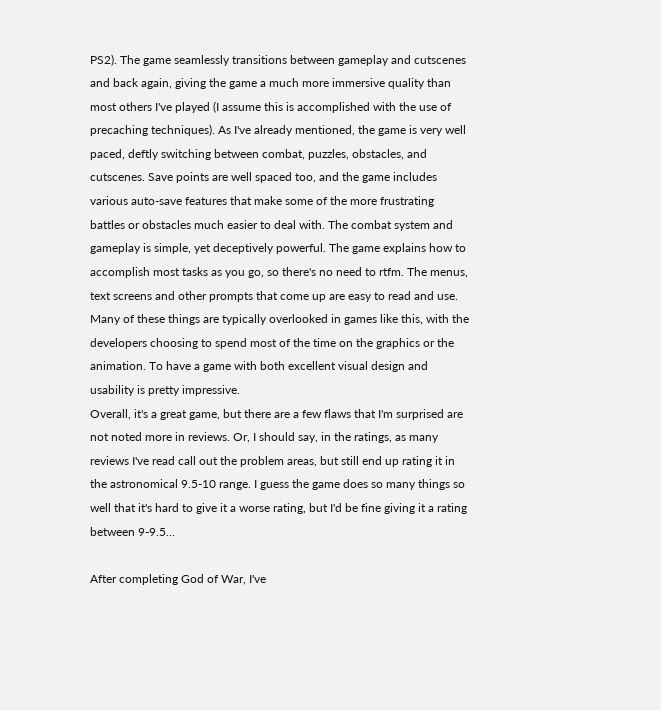PS2). The game seamlessly transitions between gameplay and cutscenes and back again, giving the game a much more immersive quality than most others I've played (I assume this is accomplished with the use of precaching techniques). As I've already mentioned, the game is very well paced, deftly switching between combat, puzzles, obstacles, and cutscenes. Save points are well spaced too, and the game includes various auto-save features that make some of the more frustrating battles or obstacles much easier to deal with. The combat system and gameplay is simple, yet deceptively powerful. The game explains how to accomplish most tasks as you go, so there's no need to rtfm. The menus, text screens and other prompts that come up are easy to read and use. Many of these things are typically overlooked in games like this, with the developers choosing to spend most of the time on the graphics or the animation. To have a game with both excellent visual design and usability is pretty impressive.
Overall, it's a great game, but there are a few flaws that I'm surprised are not noted more in reviews. Or, I should say, in the ratings, as many reviews I've read call out the problem areas, but still end up rating it in the astronomical 9.5-10 range. I guess the game does so many things so well that it's hard to give it a worse rating, but I'd be fine giving it a rating between 9-9.5...

After completing God of War, I've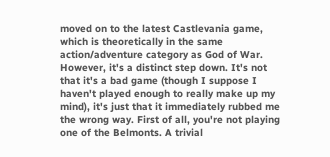moved on to the latest Castlevania game, which is theoretically in the same action/adventure category as God of War. However, it's a distinct step down. It's not that it's a bad game (though I suppose I haven't played enough to really make up my mind), it's just that it immediately rubbed me the wrong way. First of all, you're not playing one of the Belmonts. A trivial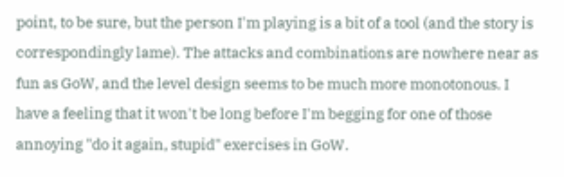point, to be sure, but the person I'm playing is a bit of a tool (and the story is correspondingly lame). The attacks and combinations are nowhere near as fun as GoW, and the level design seems to be much more monotonous. I have a feeling that it won't be long before I'm begging for one of those annoying "do it again, stupid" exercises in GoW.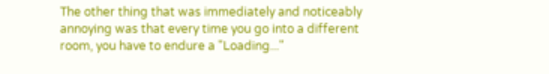The other thing that was immediately and noticeably annoying was that every time you go into a different room, you have to endure a "Loading..."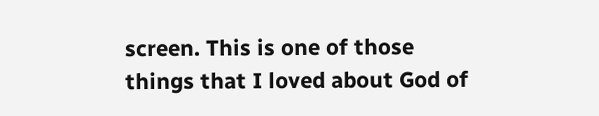screen. This is one of those things that I loved about God of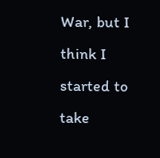War, but I think I started to take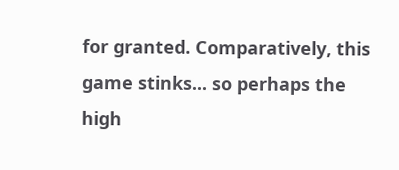for granted. Comparatively, this game stinks... so perhaps the high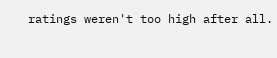ratings weren't too high after all.